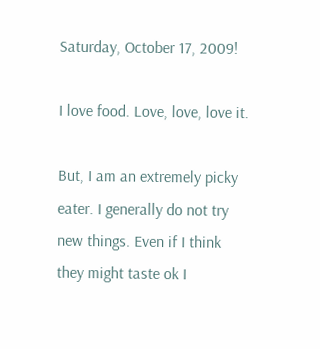Saturday, October 17, 2009!

I love food. Love, love, love it.

But, I am an extremely picky eater. I generally do not try new things. Even if I think they might taste ok I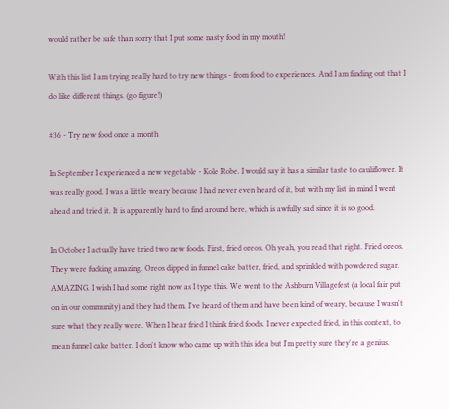would rather be safe than sorry that I put some nasty food in my mouth!

With this list I am trying really hard to try new things - from food to experiences. And I am finding out that I do like different things. (go figure!)

#36 - Try new food once a month

In September I experienced a new vegetable - Kole Robe. I would say it has a similar taste to cauliflower. It was really good. I was a little weary because I had never even heard of it, but with my list in mind I went ahead and tried it. It is apparently hard to find around here, which is awfully sad since it is so good.

In October I actually have tried two new foods. First, fried oreos. Oh yeah, you read that right. Fried oreos. They were fucking amazing. Oreos dipped in funnel cake batter, fried, and sprinkled with powdered sugar. AMAZING. I wish I had some right now as I type this. We went to the Ashburn Villagefest (a local fair put on in our community) and they had them. I've heard of them and have been kind of weary, because I wasn't sure what they really were. When I hear fried I think fried foods. I never expected fried, in this context, to mean funnel cake batter. I don't know who came up with this idea but I'm pretty sure they're a genius.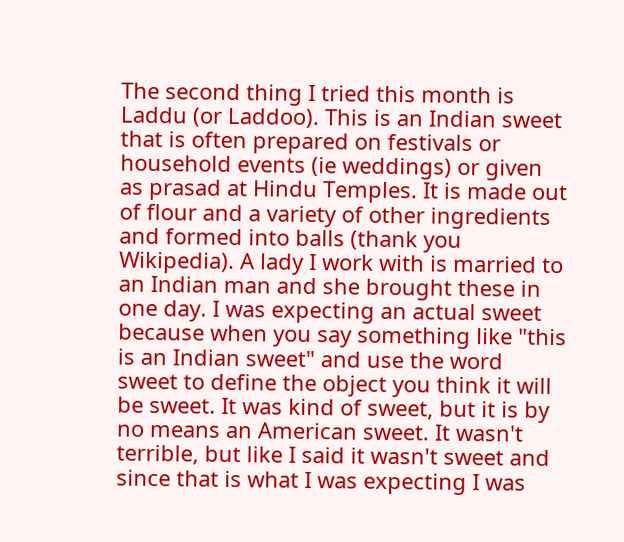The second thing I tried this month is Laddu (or Laddoo). This is an Indian sweet that is often prepared on festivals or household events (ie weddings) or given as prasad at Hindu Temples. It is made out of flour and a variety of other ingredients and formed into balls (thank you Wikipedia). A lady I work with is married to an Indian man and she brought these in one day. I was expecting an actual sweet because when you say something like "this is an Indian sweet" and use the word sweet to define the object you think it will be sweet. It was kind of sweet, but it is by no means an American sweet. It wasn't terrible, but like I said it wasn't sweet and since that is what I was expecting I was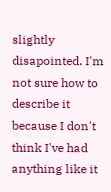slightly disapointed. I'm not sure how to describe it because I don't think I've had anything like it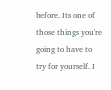before. Its one of those things you're going to have to try for yourself. I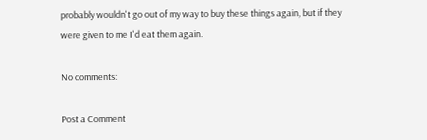probably wouldn't go out of my way to buy these things again, but if they were given to me I'd eat them again.

No comments:

Post a Comment